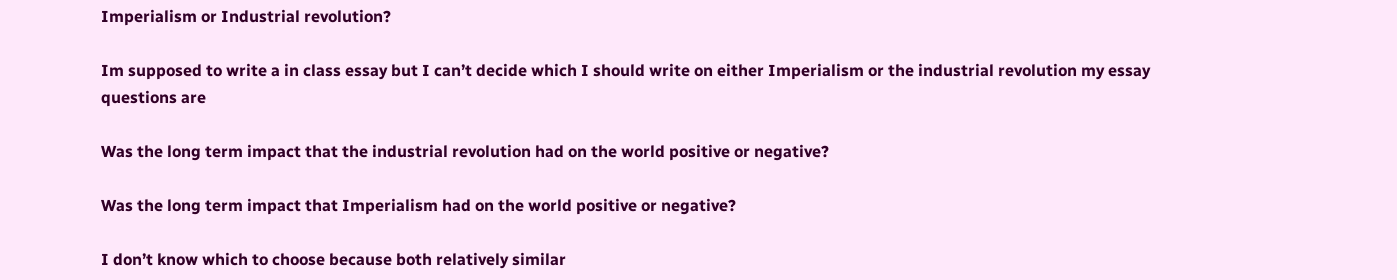Imperialism or Industrial revolution?

Im supposed to write a in class essay but I can’t decide which I should write on either Imperialism or the industrial revolution my essay questions are

Was the long term impact that the industrial revolution had on the world positive or negative?

Was the long term impact that Imperialism had on the world positive or negative?

I don’t know which to choose because both relatively similar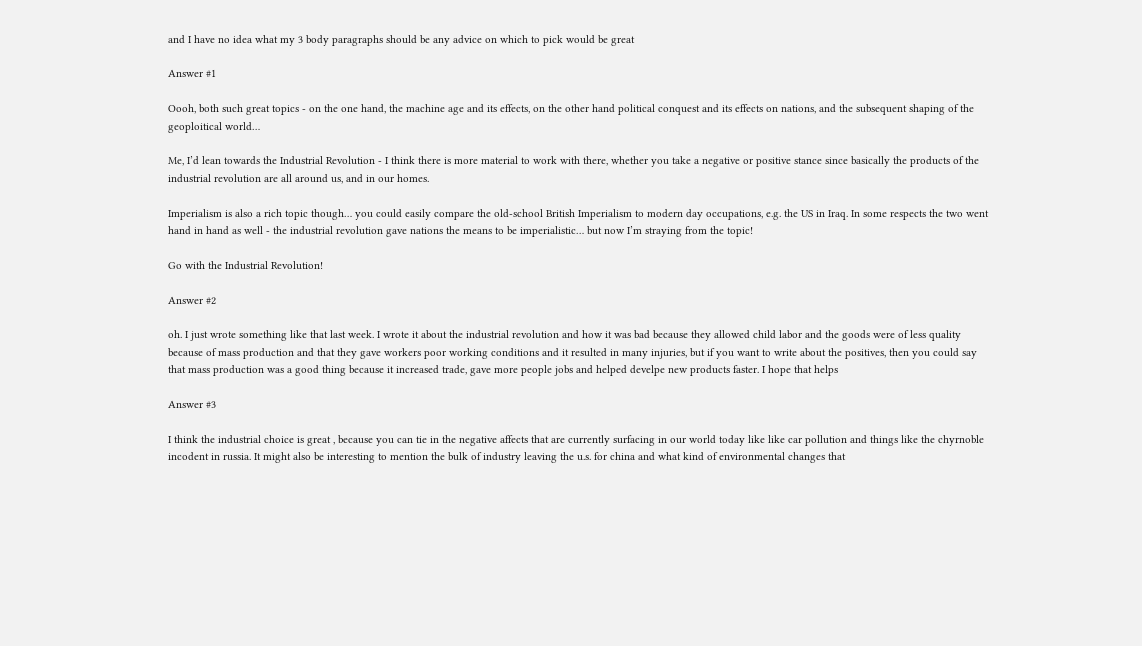and I have no idea what my 3 body paragraphs should be any advice on which to pick would be great

Answer #1

Oooh, both such great topics - on the one hand, the machine age and its effects, on the other hand political conquest and its effects on nations, and the subsequent shaping of the geoploitical world…

Me, I’d lean towards the Industrial Revolution - I think there is more material to work with there, whether you take a negative or positive stance since basically the products of the industrial revolution are all around us, and in our homes.

Imperialism is also a rich topic though… you could easily compare the old-school British Imperialism to modern day occupations, e.g. the US in Iraq. In some respects the two went hand in hand as well - the industrial revolution gave nations the means to be imperialistic… but now I’m straying from the topic!

Go with the Industrial Revolution!

Answer #2

oh. I just wrote something like that last week. I wrote it about the industrial revolution and how it was bad because they allowed child labor and the goods were of less quality because of mass production and that they gave workers poor working conditions and it resulted in many injuries, but if you want to write about the positives, then you could say that mass production was a good thing because it increased trade, gave more people jobs and helped develpe new products faster. I hope that helps

Answer #3

I think the industrial choice is great , because you can tie in the negative affects that are currently surfacing in our world today like like car pollution and things like the chyrnoble incodent in russia. It might also be interesting to mention the bulk of industry leaving the u.s. for china and what kind of environmental changes that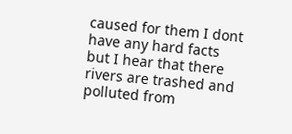caused for them I dont have any hard facts but I hear that there rivers are trashed and polluted from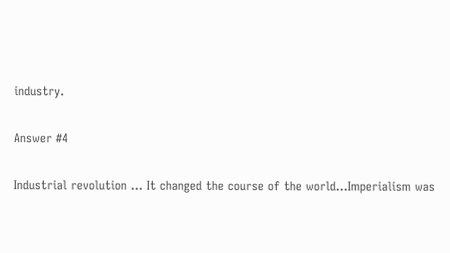industry.

Answer #4

Industrial revolution … It changed the course of the world…Imperialism was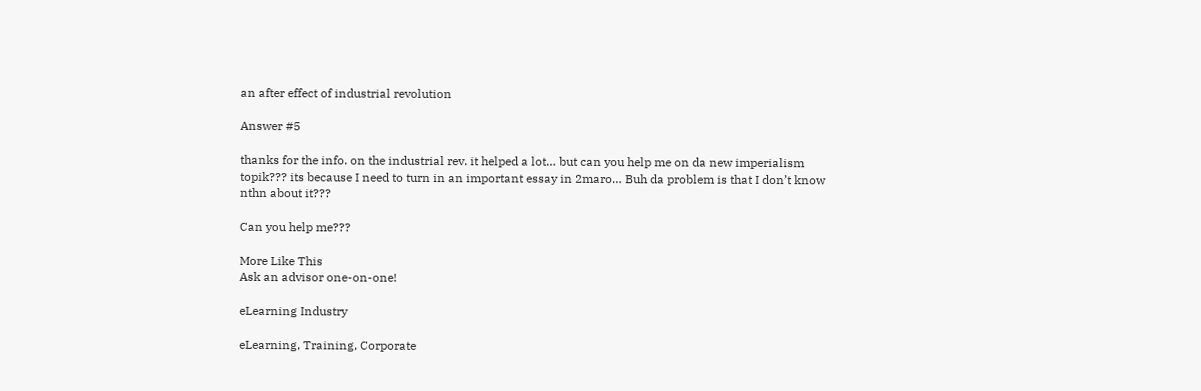an after effect of industrial revolution

Answer #5

thanks for the info. on the industrial rev. it helped a lot… but can you help me on da new imperialism topik??? its because I need to turn in an important essay in 2maro… Buh da problem is that I don’t know nthn about it???

Can you help me???

More Like This
Ask an advisor one-on-one!

eLearning Industry

eLearning, Training, Corporate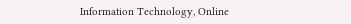Information Technology, Online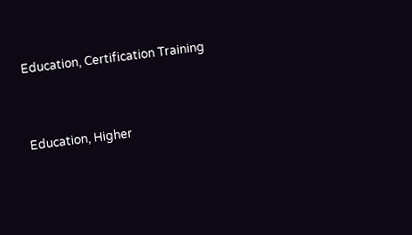Education, Certification Training


Education, Higher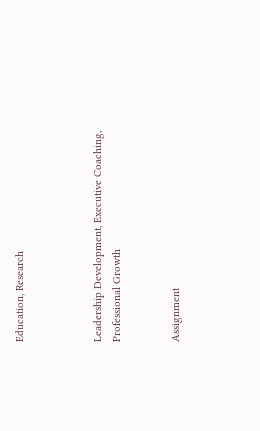Education, Research



Leadership Development, Executive Coaching, Professional Growth


Assignment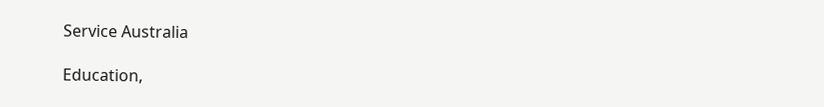Service Australia

Education,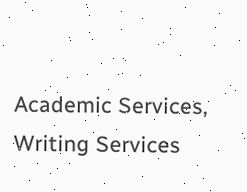Academic Services, Writing Services